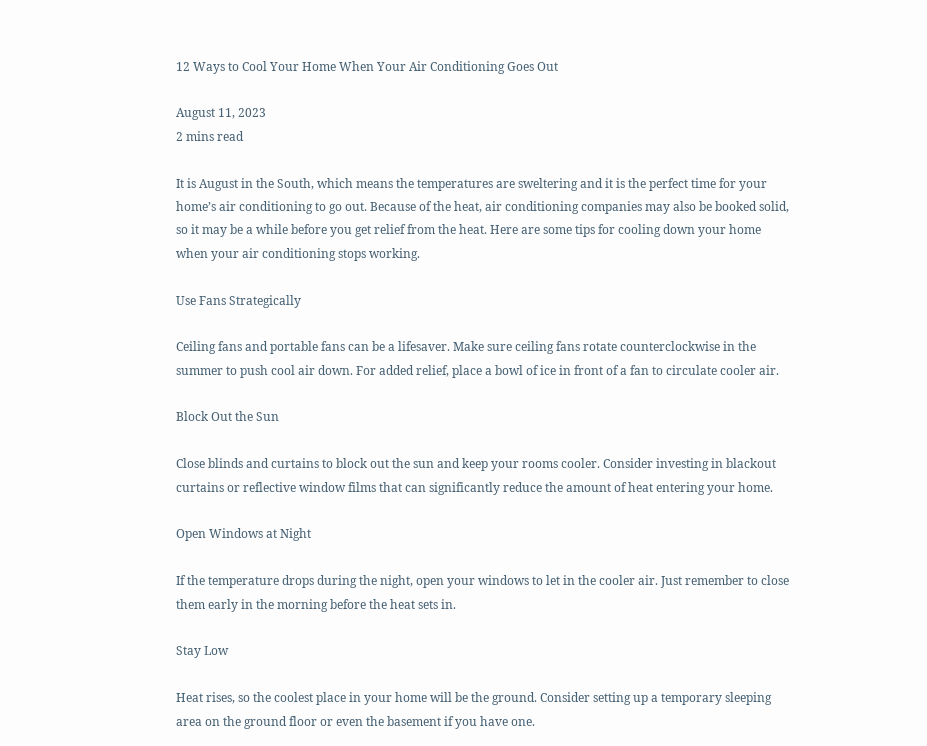12 Ways to Cool Your Home When Your Air Conditioning Goes Out

August 11, 2023
2 mins read

It is August in the South, which means the temperatures are sweltering and it is the perfect time for your home’s air conditioning to go out. Because of the heat, air conditioning companies may also be booked solid, so it may be a while before you get relief from the heat. Here are some tips for cooling down your home when your air conditioning stops working.

Use Fans Strategically

Ceiling fans and portable fans can be a lifesaver. Make sure ceiling fans rotate counterclockwise in the summer to push cool air down. For added relief, place a bowl of ice in front of a fan to circulate cooler air.

Block Out the Sun

Close blinds and curtains to block out the sun and keep your rooms cooler. Consider investing in blackout curtains or reflective window films that can significantly reduce the amount of heat entering your home.

Open Windows at Night

If the temperature drops during the night, open your windows to let in the cooler air. Just remember to close them early in the morning before the heat sets in.

Stay Low

Heat rises, so the coolest place in your home will be the ground. Consider setting up a temporary sleeping area on the ground floor or even the basement if you have one.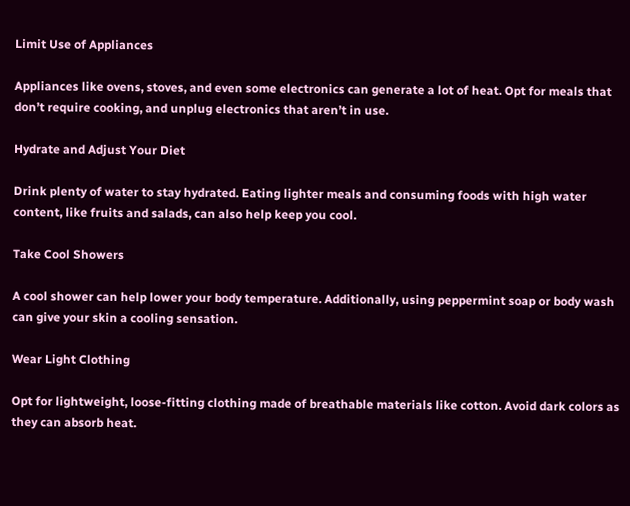Limit Use of Appliances

Appliances like ovens, stoves, and even some electronics can generate a lot of heat. Opt for meals that don’t require cooking, and unplug electronics that aren’t in use.

Hydrate and Adjust Your Diet

Drink plenty of water to stay hydrated. Eating lighter meals and consuming foods with high water content, like fruits and salads, can also help keep you cool.

Take Cool Showers

A cool shower can help lower your body temperature. Additionally, using peppermint soap or body wash can give your skin a cooling sensation.

Wear Light Clothing

Opt for lightweight, loose-fitting clothing made of breathable materials like cotton. Avoid dark colors as they can absorb heat.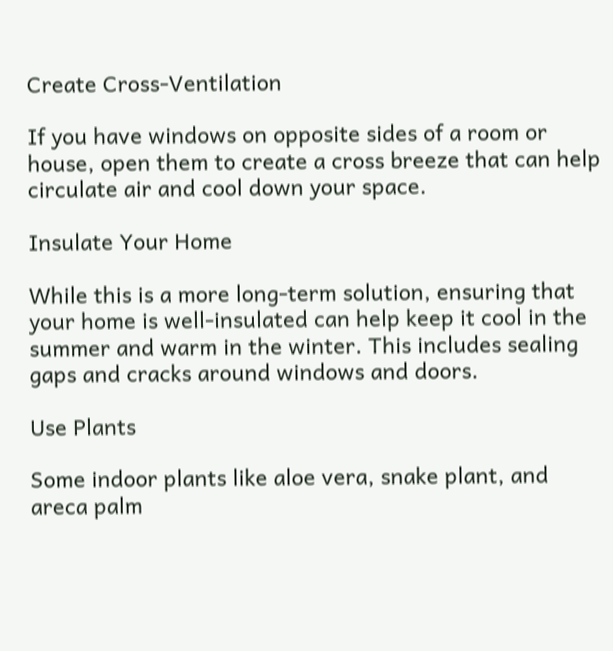Create Cross-Ventilation

If you have windows on opposite sides of a room or house, open them to create a cross breeze that can help circulate air and cool down your space.

Insulate Your Home

While this is a more long-term solution, ensuring that your home is well-insulated can help keep it cool in the summer and warm in the winter. This includes sealing gaps and cracks around windows and doors.

Use Plants

Some indoor plants like aloe vera, snake plant, and areca palm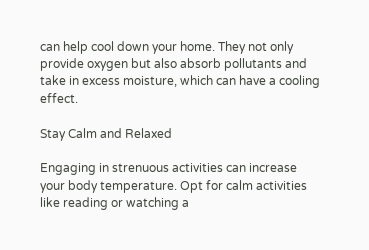can help cool down your home. They not only provide oxygen but also absorb pollutants and take in excess moisture, which can have a cooling effect.

Stay Calm and Relaxed

Engaging in strenuous activities can increase your body temperature. Opt for calm activities like reading or watching a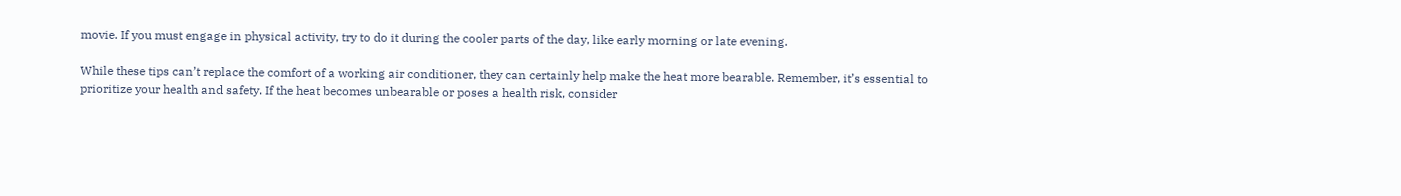movie. If you must engage in physical activity, try to do it during the cooler parts of the day, like early morning or late evening.

While these tips can’t replace the comfort of a working air conditioner, they can certainly help make the heat more bearable. Remember, it’s essential to prioritize your health and safety. If the heat becomes unbearable or poses a health risk, consider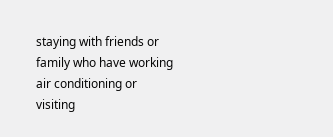staying with friends or family who have working air conditioning or visiting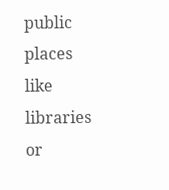public places like libraries or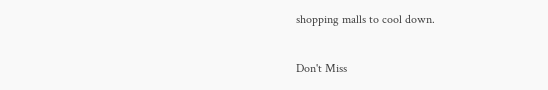shopping malls to cool down.

Don't Miss